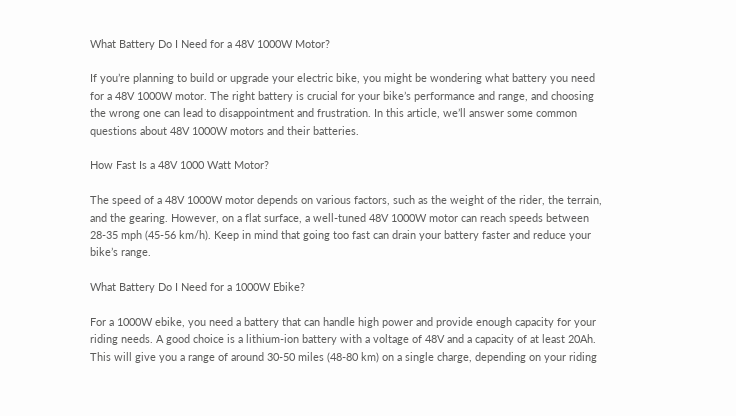What Battery Do I Need for a 48V 1000W Motor?

If you’re planning to build or upgrade your electric bike, you might be wondering what battery you need for a 48V 1000W motor. The right battery is crucial for your bike’s performance and range, and choosing the wrong one can lead to disappointment and frustration. In this article, we’ll answer some common questions about 48V 1000W motors and their batteries.

How Fast Is a 48V 1000 Watt Motor?

The speed of a 48V 1000W motor depends on various factors, such as the weight of the rider, the terrain, and the gearing. However, on a flat surface, a well-tuned 48V 1000W motor can reach speeds between 28-35 mph (45-56 km/h). Keep in mind that going too fast can drain your battery faster and reduce your bike’s range.

What Battery Do I Need for a 1000W Ebike?

For a 1000W ebike, you need a battery that can handle high power and provide enough capacity for your riding needs. A good choice is a lithium-ion battery with a voltage of 48V and a capacity of at least 20Ah. This will give you a range of around 30-50 miles (48-80 km) on a single charge, depending on your riding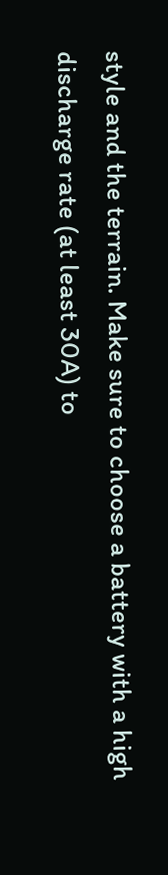style and the terrain. Make sure to choose a battery with a high discharge rate (at least 30A) to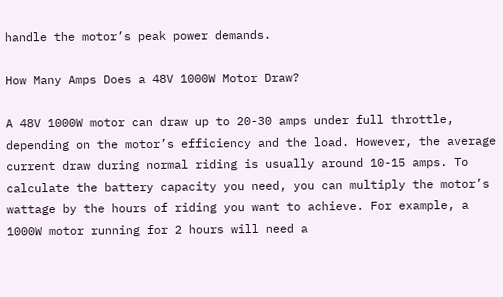handle the motor’s peak power demands.

How Many Amps Does a 48V 1000W Motor Draw?

A 48V 1000W motor can draw up to 20-30 amps under full throttle, depending on the motor’s efficiency and the load. However, the average current draw during normal riding is usually around 10-15 amps. To calculate the battery capacity you need, you can multiply the motor’s wattage by the hours of riding you want to achieve. For example, a 1000W motor running for 2 hours will need a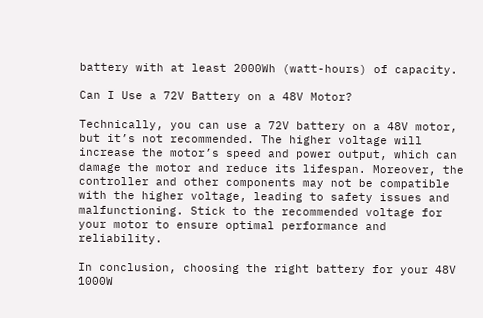battery with at least 2000Wh (watt-hours) of capacity.

Can I Use a 72V Battery on a 48V Motor?

Technically, you can use a 72V battery on a 48V motor, but it’s not recommended. The higher voltage will increase the motor’s speed and power output, which can damage the motor and reduce its lifespan. Moreover, the controller and other components may not be compatible with the higher voltage, leading to safety issues and malfunctioning. Stick to the recommended voltage for your motor to ensure optimal performance and reliability.

In conclusion, choosing the right battery for your 48V 1000W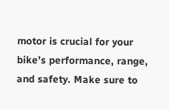motor is crucial for your bike’s performance, range, and safety. Make sure to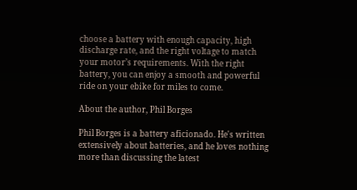choose a battery with enough capacity, high discharge rate, and the right voltage to match your motor’s requirements. With the right battery, you can enjoy a smooth and powerful ride on your ebike for miles to come.

About the author, Phil Borges

Phil Borges is a battery aficionado. He's written extensively about batteries, and he loves nothing more than discussing the latest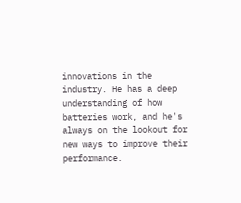innovations in the industry. He has a deep understanding of how batteries work, and he's always on the lookout for new ways to improve their performance.